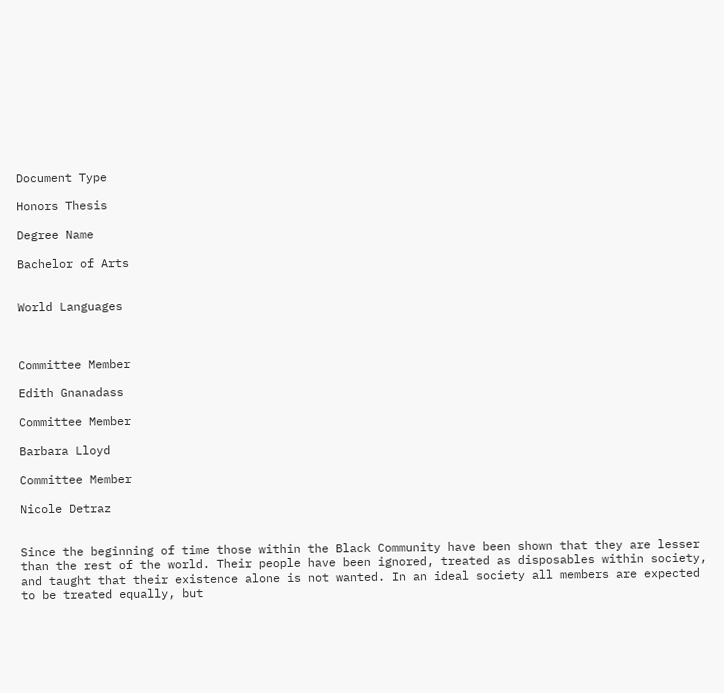Document Type

Honors Thesis

Degree Name

Bachelor of Arts


World Languages



Committee Member

Edith Gnanadass

Committee Member

Barbara Lloyd

Committee Member

Nicole Detraz


Since the beginning of time those within the Black Community have been shown that they are lesser than the rest of the world. Their people have been ignored, treated as disposables within society, and taught that their existence alone is not wanted. In an ideal society all members are expected to be treated equally, but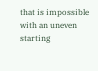that is impossible with an uneven starting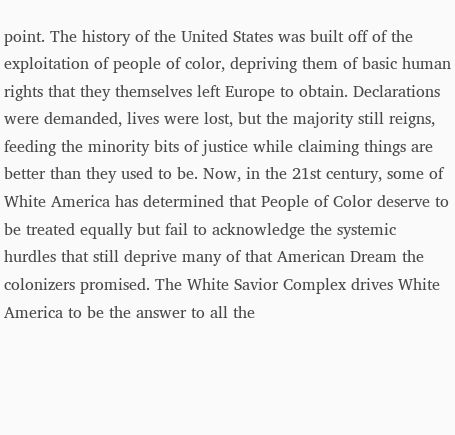point. The history of the United States was built off of the exploitation of people of color, depriving them of basic human rights that they themselves left Europe to obtain. Declarations were demanded, lives were lost, but the majority still reigns, feeding the minority bits of justice while claiming things are better than they used to be. Now, in the 21st century, some of White America has determined that People of Color deserve to be treated equally but fail to acknowledge the systemic hurdles that still deprive many of that American Dream the colonizers promised. The White Savior Complex drives White America to be the answer to all the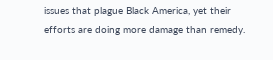issues that plague Black America, yet their efforts are doing more damage than remedy.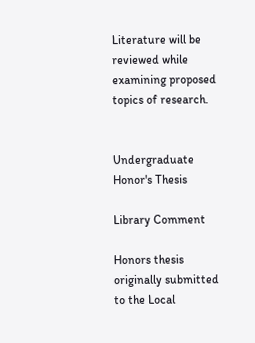Literature will be reviewed while examining proposed topics of research.


Undergraduate Honor's Thesis

Library Comment

Honors thesis originally submitted to the Local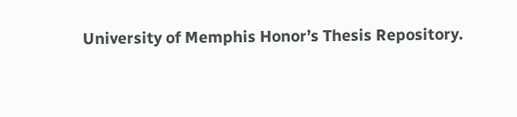University of Memphis Honor’s Thesis Repository.